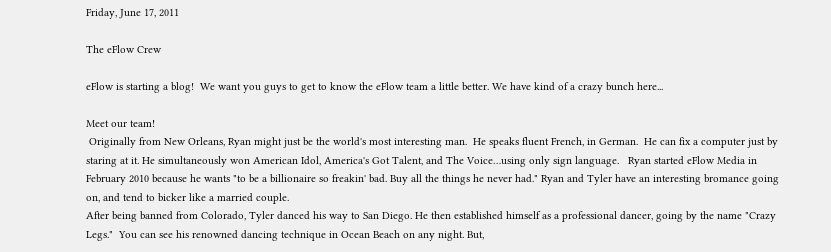Friday, June 17, 2011

The eFlow Crew

eFlow is starting a blog!  We want you guys to get to know the eFlow team a little better. We have kind of a crazy bunch here...

Meet our team!
 Originally from New Orleans, Ryan might just be the world's most interesting man.  He speaks fluent French, in German.  He can fix a computer just by staring at it. He simultaneously won American Idol, America's Got Talent, and The Voice…using only sign language.   Ryan started eFlow Media in February 2010 because he wants "to be a billionaire so freakin' bad. Buy all the things he never had." Ryan and Tyler have an interesting bromance going on, and tend to bicker like a married couple.
After being banned from Colorado, Tyler danced his way to San Diego. He then established himself as a professional dancer, going by the name "Crazy Legs."  You can see his renowned dancing technique in Ocean Beach on any night. But,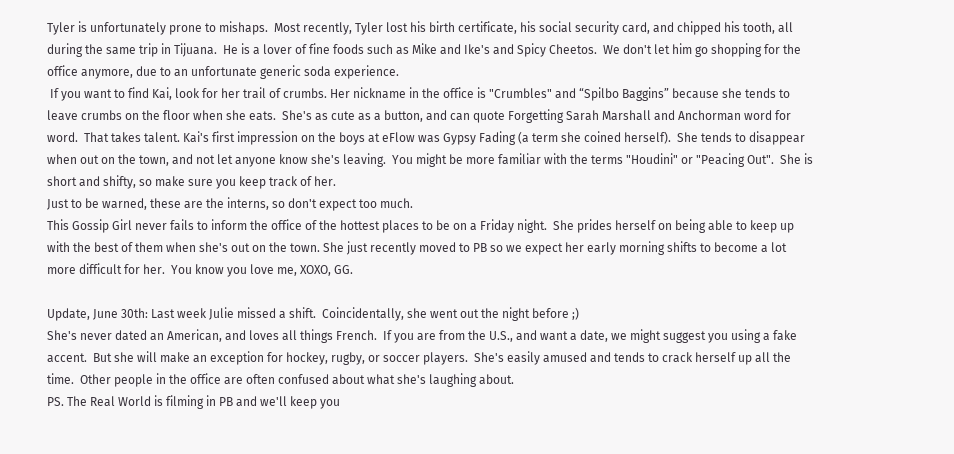Tyler is unfortunately prone to mishaps.  Most recently, Tyler lost his birth certificate, his social security card, and chipped his tooth, all during the same trip in Tijuana.  He is a lover of fine foods such as Mike and Ike's and Spicy Cheetos.  We don't let him go shopping for the office anymore, due to an unfortunate generic soda experience.
 If you want to find Kai, look for her trail of crumbs. Her nickname in the office is "Crumbles" and “Spilbo Baggins” because she tends to leave crumbs on the floor when she eats.  She's as cute as a button, and can quote Forgetting Sarah Marshall and Anchorman word for word.  That takes talent. Kai's first impression on the boys at eFlow was Gypsy Fading (a term she coined herself).  She tends to disappear when out on the town, and not let anyone know she's leaving.  You might be more familiar with the terms "Houdini" or "Peacing Out".  She is short and shifty, so make sure you keep track of her.
Just to be warned, these are the interns, so don't expect too much.
This Gossip Girl never fails to inform the office of the hottest places to be on a Friday night.  She prides herself on being able to keep up with the best of them when she's out on the town. She just recently moved to PB so we expect her early morning shifts to become a lot more difficult for her.  You know you love me, XOXO, GG.

Update, June 30th: Last week Julie missed a shift.  Coincidentally, she went out the night before ;)
She's never dated an American, and loves all things French.  If you are from the U.S., and want a date, we might suggest you using a fake accent.  But she will make an exception for hockey, rugby, or soccer players.  She's easily amused and tends to crack herself up all the time.  Other people in the office are often confused about what she's laughing about.
PS. The Real World is filming in PB and we'll keep you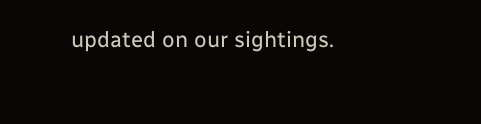updated on our sightings.